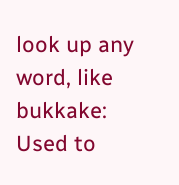look up any word, like bukkake:
Used to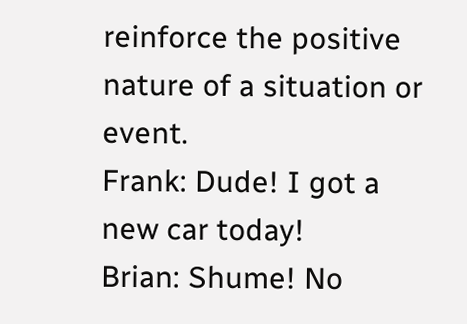reinforce the positive nature of a situation or event.
Frank: Dude! I got a new car today!
Brian: Shume! No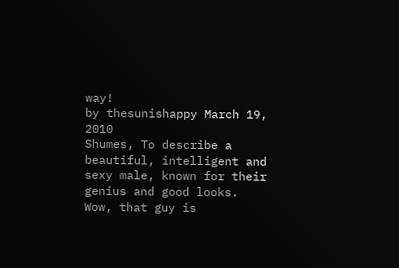way!
by thesunishappy March 19, 2010
Shumes, To describe a beautiful, intelligent and sexy male, known for their genius and good looks.
Wow, that guy is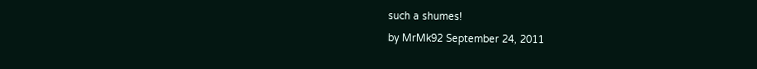such a shumes!
by MrMk92 September 24, 2011